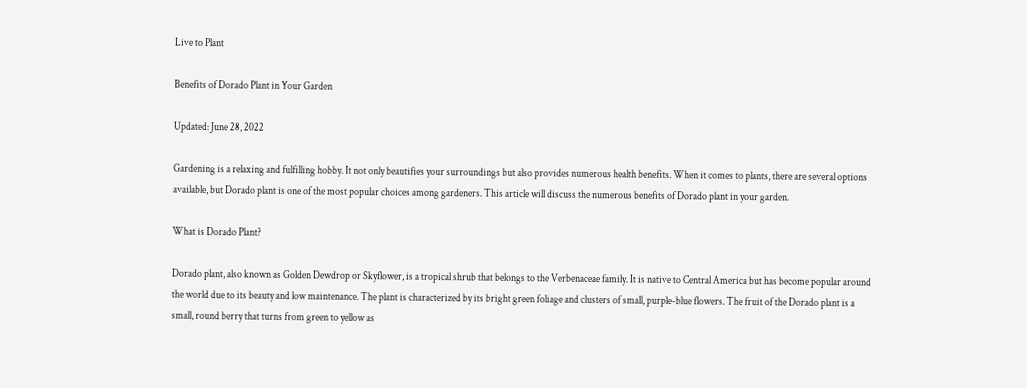Live to Plant

Benefits of Dorado Plant in Your Garden

Updated: June 28, 2022

Gardening is a relaxing and fulfilling hobby. It not only beautifies your surroundings but also provides numerous health benefits. When it comes to plants, there are several options available, but Dorado plant is one of the most popular choices among gardeners. This article will discuss the numerous benefits of Dorado plant in your garden.

What is Dorado Plant?

Dorado plant, also known as Golden Dewdrop or Skyflower, is a tropical shrub that belongs to the Verbenaceae family. It is native to Central America but has become popular around the world due to its beauty and low maintenance. The plant is characterized by its bright green foliage and clusters of small, purple-blue flowers. The fruit of the Dorado plant is a small, round berry that turns from green to yellow as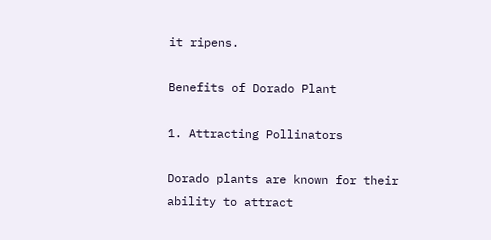it ripens.

Benefits of Dorado Plant

1. Attracting Pollinators

Dorado plants are known for their ability to attract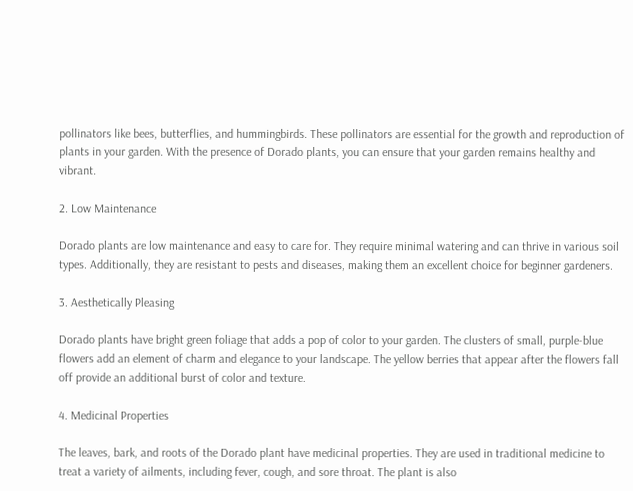pollinators like bees, butterflies, and hummingbirds. These pollinators are essential for the growth and reproduction of plants in your garden. With the presence of Dorado plants, you can ensure that your garden remains healthy and vibrant.

2. Low Maintenance

Dorado plants are low maintenance and easy to care for. They require minimal watering and can thrive in various soil types. Additionally, they are resistant to pests and diseases, making them an excellent choice for beginner gardeners.

3. Aesthetically Pleasing

Dorado plants have bright green foliage that adds a pop of color to your garden. The clusters of small, purple-blue flowers add an element of charm and elegance to your landscape. The yellow berries that appear after the flowers fall off provide an additional burst of color and texture.

4. Medicinal Properties

The leaves, bark, and roots of the Dorado plant have medicinal properties. They are used in traditional medicine to treat a variety of ailments, including fever, cough, and sore throat. The plant is also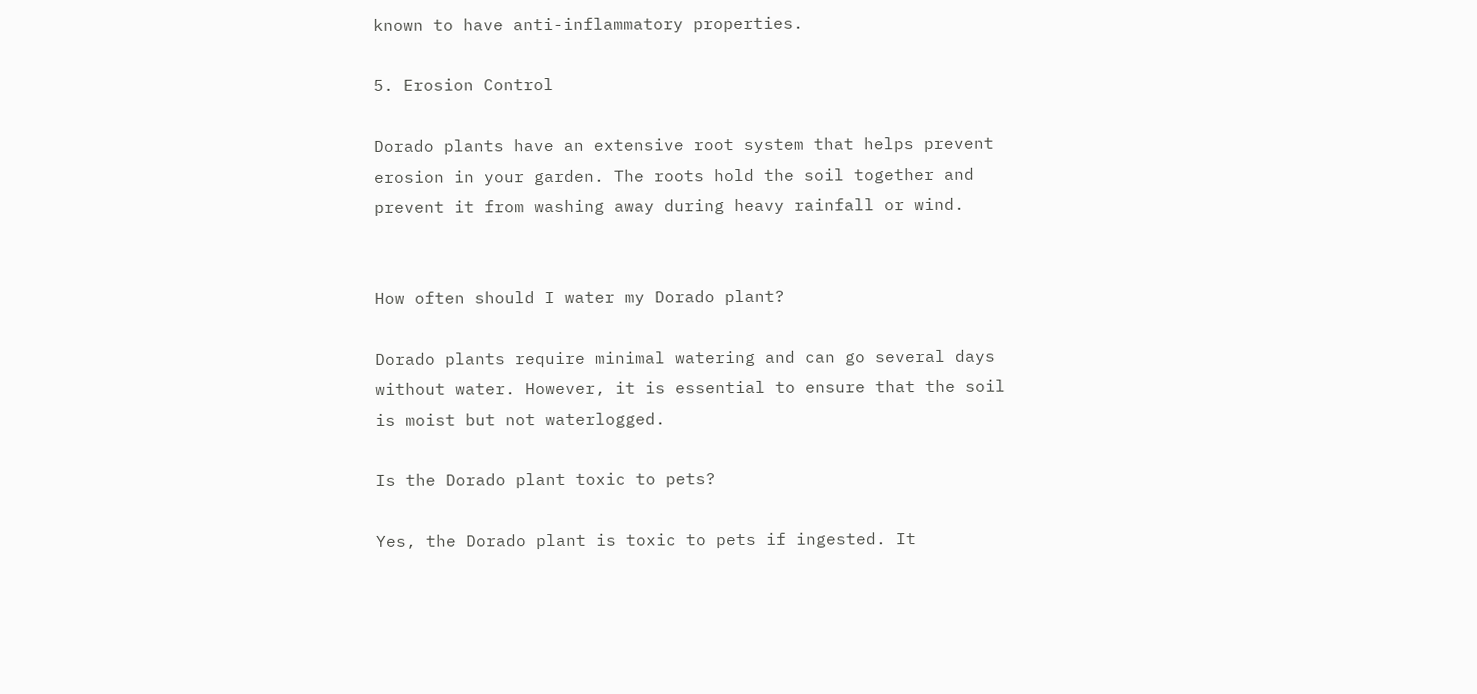known to have anti-inflammatory properties.

5. Erosion Control

Dorado plants have an extensive root system that helps prevent erosion in your garden. The roots hold the soil together and prevent it from washing away during heavy rainfall or wind.


How often should I water my Dorado plant?

Dorado plants require minimal watering and can go several days without water. However, it is essential to ensure that the soil is moist but not waterlogged.

Is the Dorado plant toxic to pets?

Yes, the Dorado plant is toxic to pets if ingested. It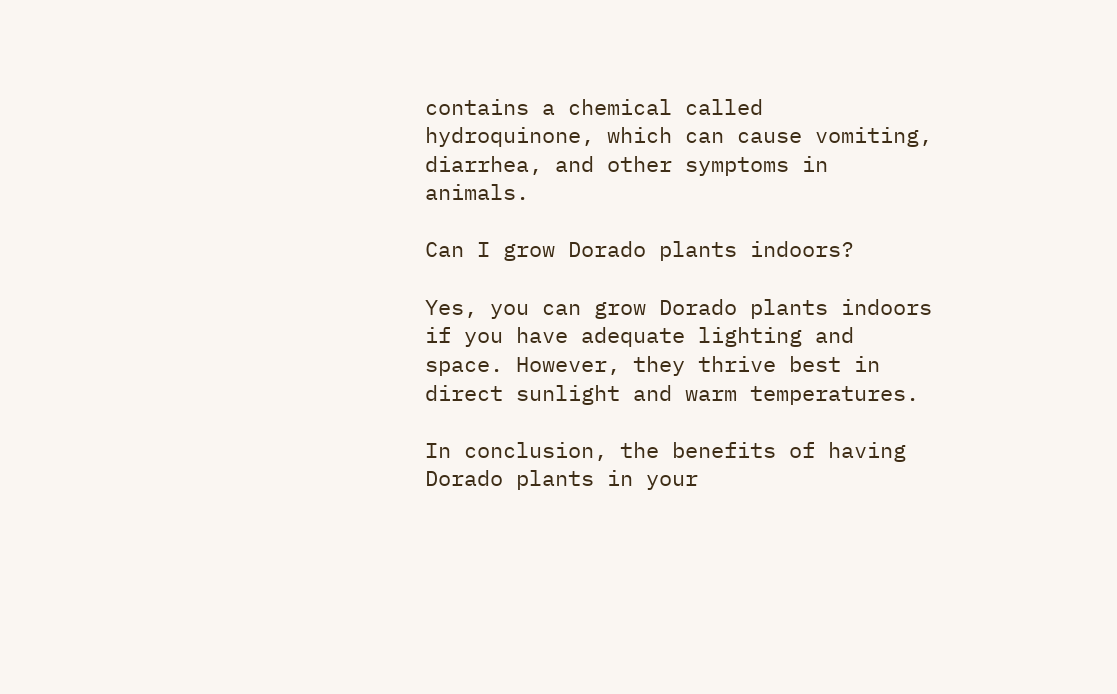contains a chemical called hydroquinone, which can cause vomiting, diarrhea, and other symptoms in animals.

Can I grow Dorado plants indoors?

Yes, you can grow Dorado plants indoors if you have adequate lighting and space. However, they thrive best in direct sunlight and warm temperatures.

In conclusion, the benefits of having Dorado plants in your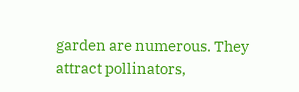garden are numerous. They attract pollinators,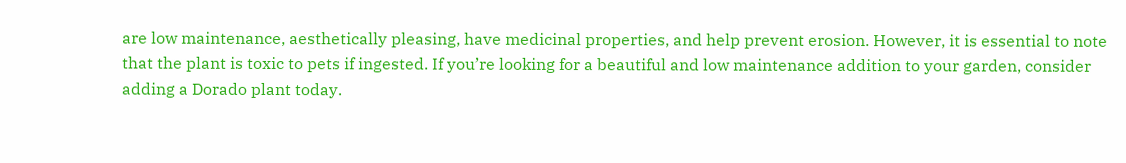are low maintenance, aesthetically pleasing, have medicinal properties, and help prevent erosion. However, it is essential to note that the plant is toxic to pets if ingested. If you’re looking for a beautiful and low maintenance addition to your garden, consider adding a Dorado plant today.